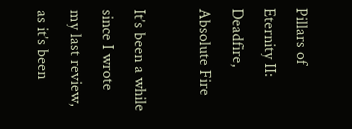Pillars of Eternity II: Deadfire, Absolute Fire

It’s been a while since I wrote my last review, as it’s been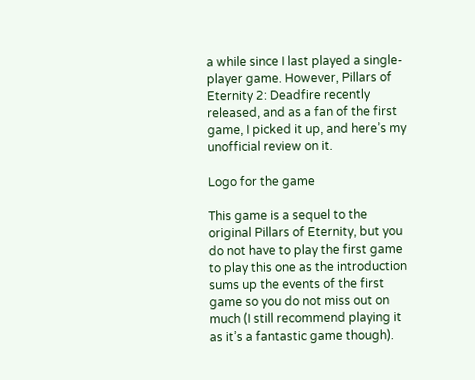a while since I last played a single-player game. However, Pillars of Eternity 2: Deadfire recently released, and as a fan of the first game, I picked it up, and here’s my unofficial review on it.

Logo for the game

This game is a sequel to the original Pillars of Eternity, but you do not have to play the first game to play this one as the introduction sums up the events of the first game so you do not miss out on much (I still recommend playing it as it’s a fantastic game though).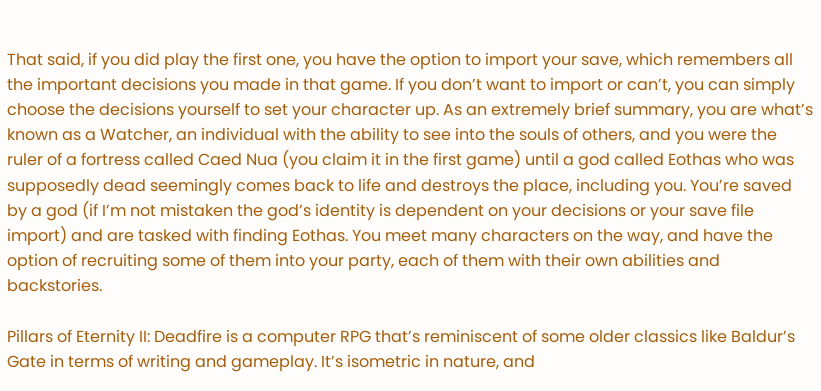That said, if you did play the first one, you have the option to import your save, which remembers all the important decisions you made in that game. If you don’t want to import or can’t, you can simply choose the decisions yourself to set your character up. As an extremely brief summary, you are what’s known as a Watcher, an individual with the ability to see into the souls of others, and you were the ruler of a fortress called Caed Nua (you claim it in the first game) until a god called Eothas who was supposedly dead seemingly comes back to life and destroys the place, including you. You’re saved by a god (if I’m not mistaken the god’s identity is dependent on your decisions or your save file import) and are tasked with finding Eothas. You meet many characters on the way, and have the option of recruiting some of them into your party, each of them with their own abilities and backstories.

Pillars of Eternity II: Deadfire is a computer RPG that’s reminiscent of some older classics like Baldur’s Gate in terms of writing and gameplay. It’s isometric in nature, and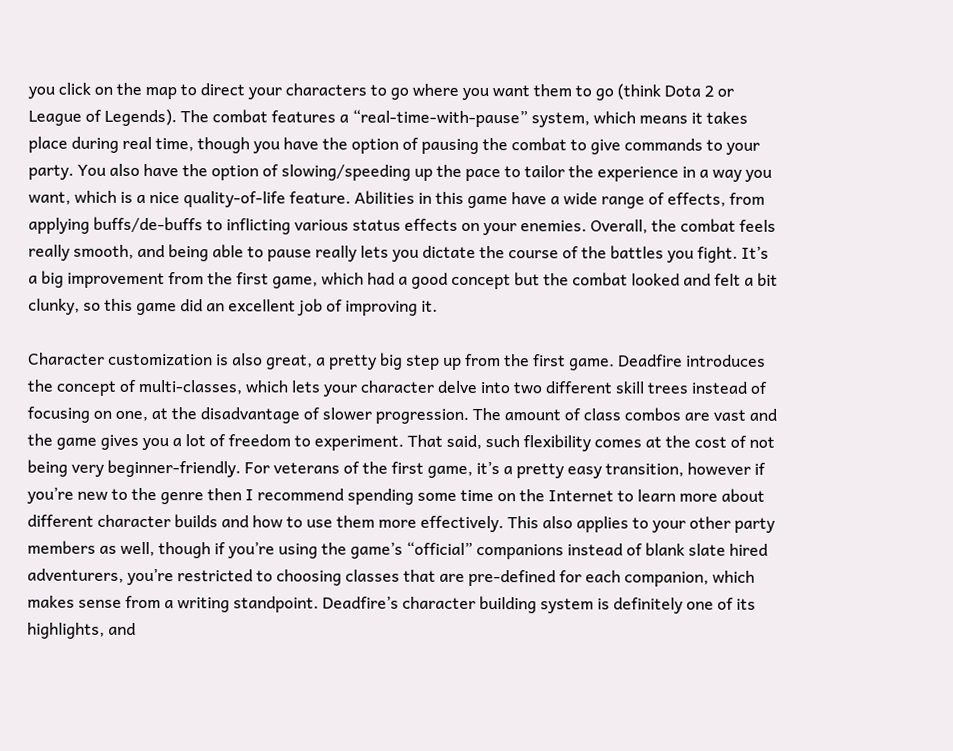you click on the map to direct your characters to go where you want them to go (think Dota 2 or League of Legends). The combat features a “real-time-with-pause” system, which means it takes place during real time, though you have the option of pausing the combat to give commands to your party. You also have the option of slowing/speeding up the pace to tailor the experience in a way you want, which is a nice quality-of-life feature. Abilities in this game have a wide range of effects, from applying buffs/de-buffs to inflicting various status effects on your enemies. Overall, the combat feels really smooth, and being able to pause really lets you dictate the course of the battles you fight. It’s a big improvement from the first game, which had a good concept but the combat looked and felt a bit clunky, so this game did an excellent job of improving it.

Character customization is also great, a pretty big step up from the first game. Deadfire introduces the concept of multi-classes, which lets your character delve into two different skill trees instead of focusing on one, at the disadvantage of slower progression. The amount of class combos are vast and the game gives you a lot of freedom to experiment. That said, such flexibility comes at the cost of not being very beginner-friendly. For veterans of the first game, it’s a pretty easy transition, however if you’re new to the genre then I recommend spending some time on the Internet to learn more about different character builds and how to use them more effectively. This also applies to your other party members as well, though if you’re using the game’s “official” companions instead of blank slate hired adventurers, you’re restricted to choosing classes that are pre-defined for each companion, which makes sense from a writing standpoint. Deadfire’s character building system is definitely one of its highlights, and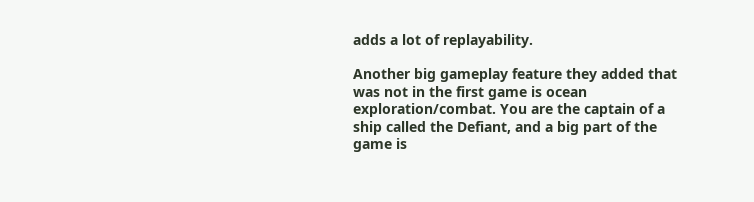adds a lot of replayability.

Another big gameplay feature they added that was not in the first game is ocean exploration/combat. You are the captain of a ship called the Defiant, and a big part of the game is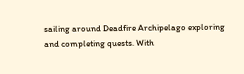sailing around Deadfire Archipelago exploring and completing quests. With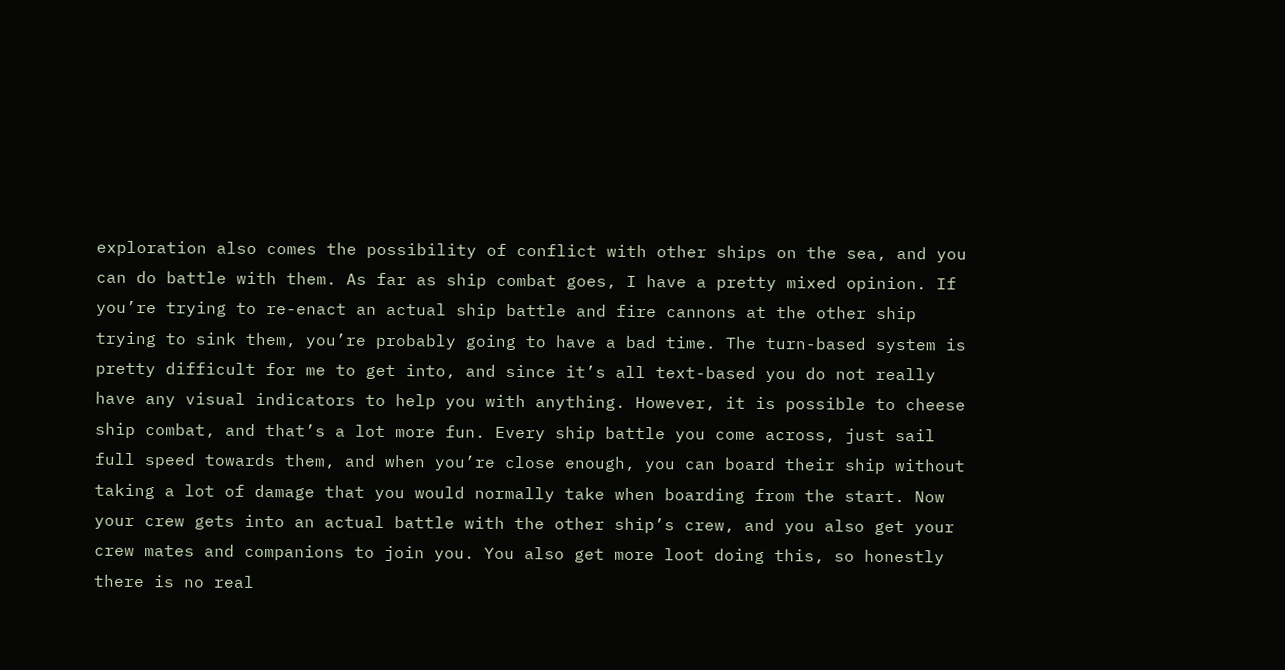exploration also comes the possibility of conflict with other ships on the sea, and you can do battle with them. As far as ship combat goes, I have a pretty mixed opinion. If you’re trying to re-enact an actual ship battle and fire cannons at the other ship trying to sink them, you’re probably going to have a bad time. The turn-based system is pretty difficult for me to get into, and since it’s all text-based you do not really have any visual indicators to help you with anything. However, it is possible to cheese ship combat, and that’s a lot more fun. Every ship battle you come across, just sail full speed towards them, and when you’re close enough, you can board their ship without taking a lot of damage that you would normally take when boarding from the start. Now your crew gets into an actual battle with the other ship’s crew, and you also get your crew mates and companions to join you. You also get more loot doing this, so honestly there is no real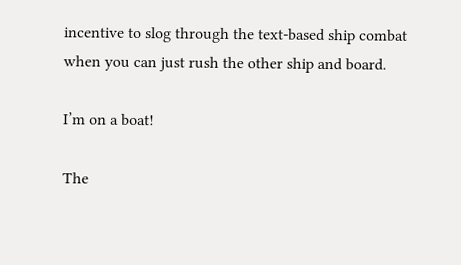incentive to slog through the text-based ship combat when you can just rush the other ship and board.

I’m on a boat!

The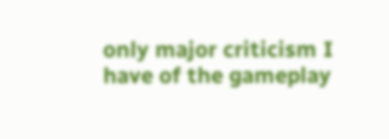only major criticism I have of the gameplay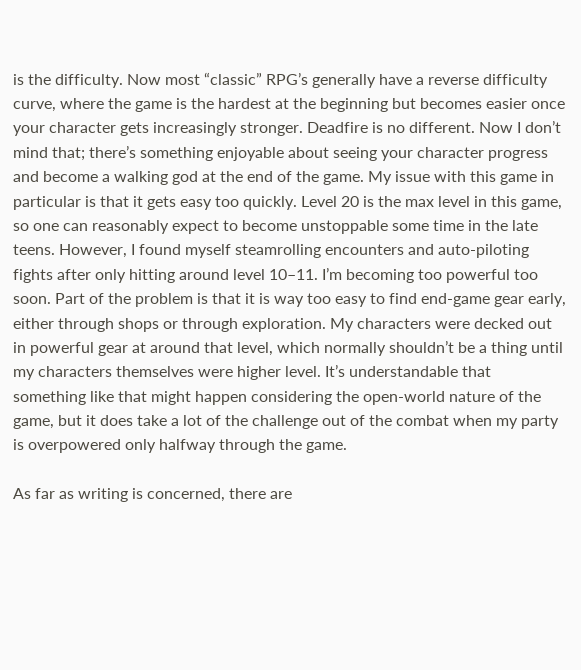is the difficulty. Now most “classic” RPG’s generally have a reverse difficulty curve, where the game is the hardest at the beginning but becomes easier once your character gets increasingly stronger. Deadfire is no different. Now I don’t mind that; there’s something enjoyable about seeing your character progress and become a walking god at the end of the game. My issue with this game in particular is that it gets easy too quickly. Level 20 is the max level in this game, so one can reasonably expect to become unstoppable some time in the late teens. However, I found myself steamrolling encounters and auto-piloting fights after only hitting around level 10–11. I’m becoming too powerful too soon. Part of the problem is that it is way too easy to find end-game gear early, either through shops or through exploration. My characters were decked out in powerful gear at around that level, which normally shouldn’t be a thing until my characters themselves were higher level. It’s understandable that something like that might happen considering the open-world nature of the game, but it does take a lot of the challenge out of the combat when my party is overpowered only halfway through the game.

As far as writing is concerned, there are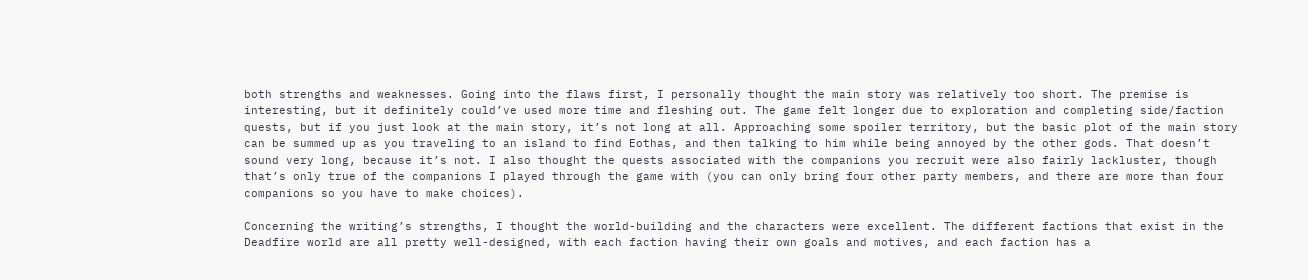both strengths and weaknesses. Going into the flaws first, I personally thought the main story was relatively too short. The premise is interesting, but it definitely could’ve used more time and fleshing out. The game felt longer due to exploration and completing side/faction quests, but if you just look at the main story, it’s not long at all. Approaching some spoiler territory, but the basic plot of the main story can be summed up as you traveling to an island to find Eothas, and then talking to him while being annoyed by the other gods. That doesn’t sound very long, because it’s not. I also thought the quests associated with the companions you recruit were also fairly lackluster, though that’s only true of the companions I played through the game with (you can only bring four other party members, and there are more than four companions so you have to make choices).

Concerning the writing’s strengths, I thought the world-building and the characters were excellent. The different factions that exist in the Deadfire world are all pretty well-designed, with each faction having their own goals and motives, and each faction has a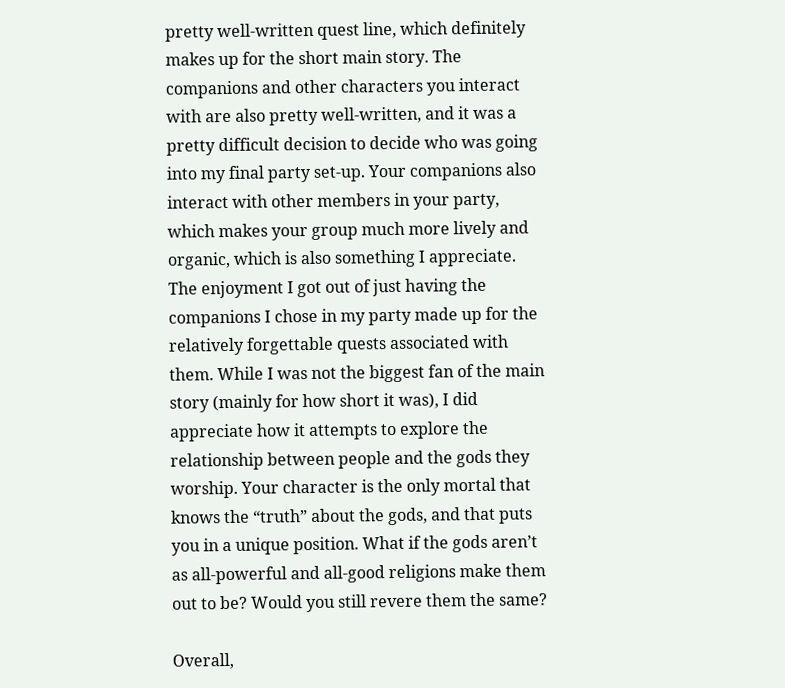pretty well-written quest line, which definitely makes up for the short main story. The companions and other characters you interact with are also pretty well-written, and it was a pretty difficult decision to decide who was going into my final party set-up. Your companions also interact with other members in your party, which makes your group much more lively and organic, which is also something I appreciate. The enjoyment I got out of just having the companions I chose in my party made up for the relatively forgettable quests associated with them. While I was not the biggest fan of the main story (mainly for how short it was), I did appreciate how it attempts to explore the relationship between people and the gods they worship. Your character is the only mortal that knows the “truth” about the gods, and that puts you in a unique position. What if the gods aren’t as all-powerful and all-good religions make them out to be? Would you still revere them the same?

Overall,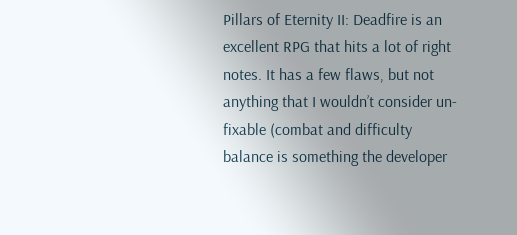Pillars of Eternity II: Deadfire is an excellent RPG that hits a lot of right notes. It has a few flaws, but not anything that I wouldn’t consider un-fixable (combat and difficulty balance is something the developer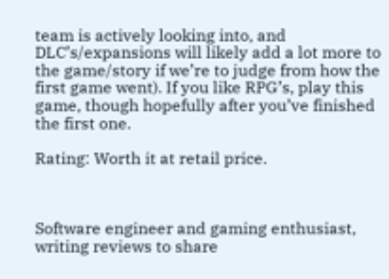team is actively looking into, and DLC’s/expansions will likely add a lot more to the game/story if we’re to judge from how the first game went). If you like RPG’s, play this game, though hopefully after you’ve finished the first one.

Rating: Worth it at retail price.



Software engineer and gaming enthusiast, writing reviews to share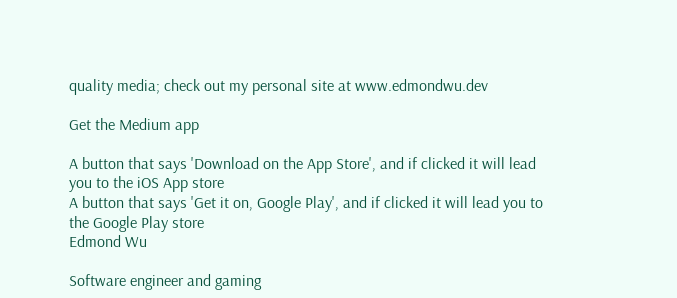quality media; check out my personal site at www.edmondwu.dev

Get the Medium app

A button that says 'Download on the App Store', and if clicked it will lead you to the iOS App store
A button that says 'Get it on, Google Play', and if clicked it will lead you to the Google Play store
Edmond Wu

Software engineer and gaming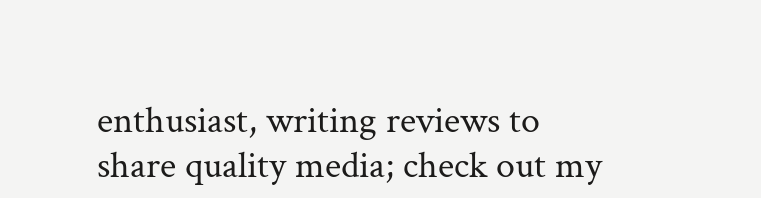enthusiast, writing reviews to share quality media; check out my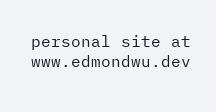personal site at www.edmondwu.dev